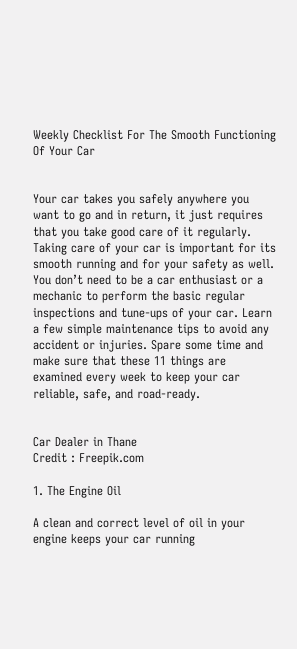Weekly Checklist For The Smooth Functioning Of Your Car


Your car takes you safely anywhere you want to go and in return, it just requires that you take good care of it regularly. Taking care of your car is important for its smooth running and for your safety as well. You don’t need to be a car enthusiast or a mechanic to perform the basic regular inspections and tune-ups of your car. Learn a few simple maintenance tips to avoid any accident or injuries. Spare some time and make sure that these 11 things are examined every week to keep your car reliable, safe, and road-ready.


Car Dealer in Thane
Credit : Freepik.com

1. The Engine Oil

A clean and correct level of oil in your engine keeps your car running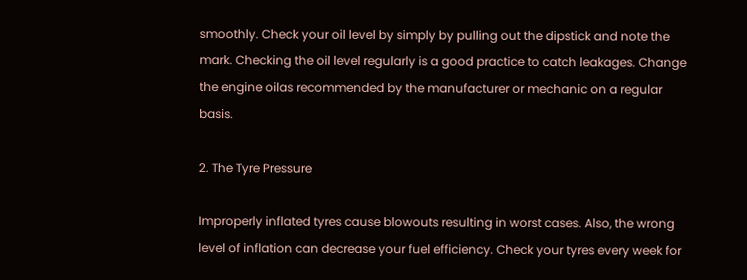smoothly. Check your oil level by simply by pulling out the dipstick and note the mark. Checking the oil level regularly is a good practice to catch leakages. Change the engine oilas recommended by the manufacturer or mechanic on a regular basis.

2. The Tyre Pressure

Improperly inflated tyres cause blowouts resulting in worst cases. Also, the wrong level of inflation can decrease your fuel efficiency. Check your tyres every week for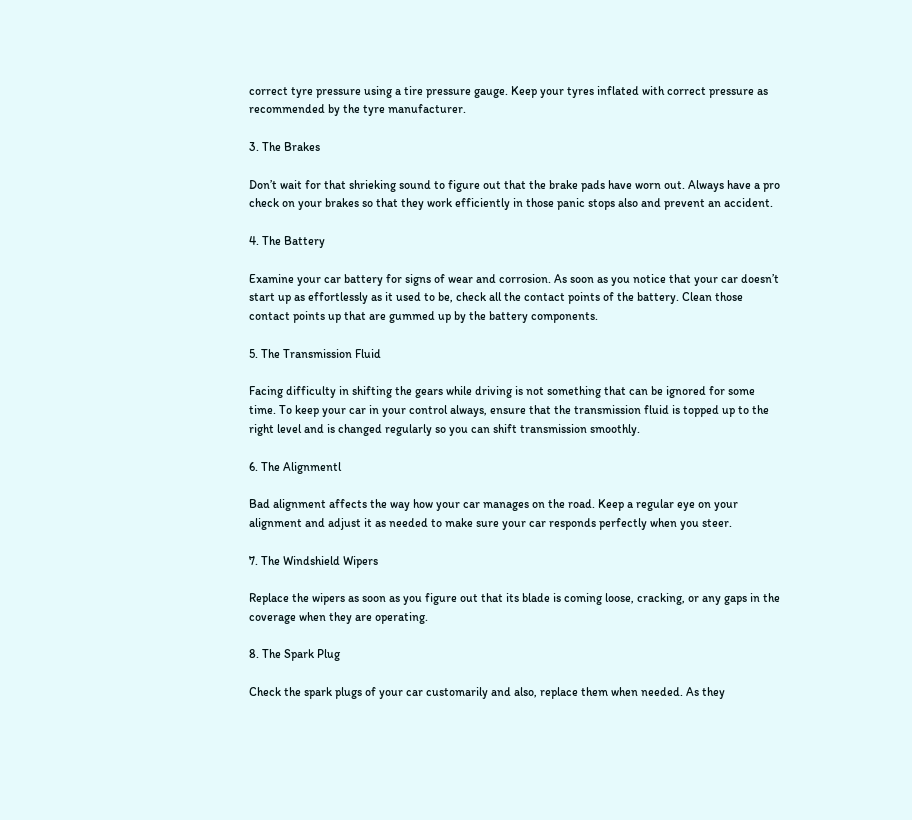correct tyre pressure using a tire pressure gauge. Keep your tyres inflated with correct pressure as recommended by the tyre manufacturer.

3. The Brakes

Don’t wait for that shrieking sound to figure out that the brake pads have worn out. Always have a pro check on your brakes so that they work efficiently in those panic stops also and prevent an accident.

4. The Battery

Examine your car battery for signs of wear and corrosion. As soon as you notice that your car doesn’t start up as effortlessly as it used to be, check all the contact points of the battery. Clean those contact points up that are gummed up by the battery components.

5. The Transmission Fluid

Facing difficulty in shifting the gears while driving is not something that can be ignored for some time. To keep your car in your control always, ensure that the transmission fluid is topped up to the right level and is changed regularly so you can shift transmission smoothly.

6. The Alignmentl

Bad alignment affects the way how your car manages on the road. Keep a regular eye on your alignment and adjust it as needed to make sure your car responds perfectly when you steer.

7. The Windshield Wipers

Replace the wipers as soon as you figure out that its blade is coming loose, cracking, or any gaps in the coverage when they are operating.

8. The Spark Plug

Check the spark plugs of your car customarily and also, replace them when needed. As they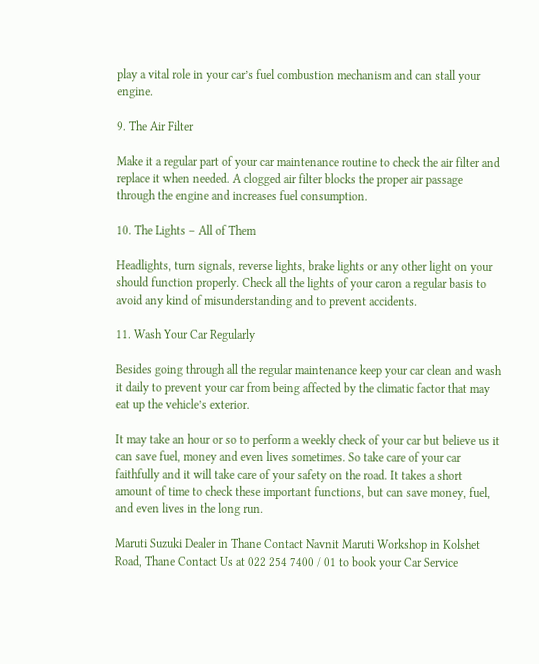play a vital role in your car’s fuel combustion mechanism and can stall your engine.

9. The Air Filter

Make it a regular part of your car maintenance routine to check the air filter and replace it when needed. A clogged air filter blocks the proper air passage through the engine and increases fuel consumption.

10. The Lights – All of Them

Headlights, turn signals, reverse lights, brake lights or any other light on your should function properly. Check all the lights of your caron a regular basis to avoid any kind of misunderstanding and to prevent accidents.

11. Wash Your Car Regularly

Besides going through all the regular maintenance keep your car clean and wash it daily to prevent your car from being affected by the climatic factor that may eat up the vehicle’s exterior.

It may take an hour or so to perform a weekly check of your car but believe us it can save fuel, money and even lives sometimes. So take care of your car faithfully and it will take care of your safety on the road. It takes a short amount of time to check these important functions, but can save money, fuel, and even lives in the long run.

Maruti Suzuki Dealer in Thane Contact Navnit Maruti Workshop in Kolshet Road, Thane Contact Us at 022 254 7400 / 01 to book your Car Service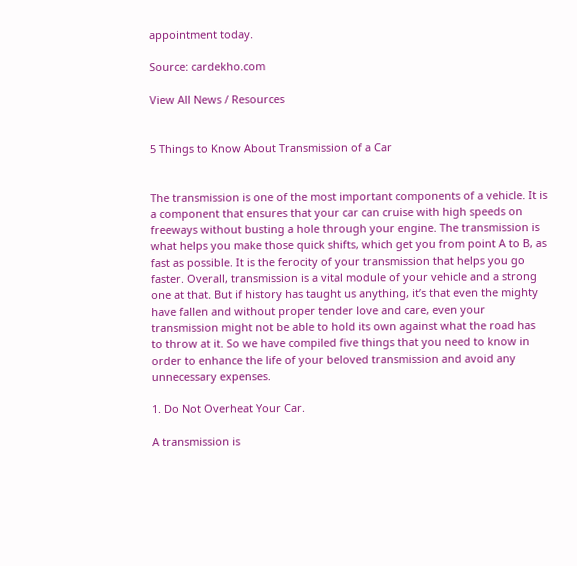appointment today.

Source: cardekho.com

View All News / Resources


5 Things to Know About Transmission of a Car


The transmission is one of the most important components of a vehicle. It is a component that ensures that your car can cruise with high speeds on freeways without busting a hole through your engine. The transmission is what helps you make those quick shifts, which get you from point A to B, as fast as possible. It is the ferocity of your transmission that helps you go faster. Overall, transmission is a vital module of your vehicle and a strong one at that. But if history has taught us anything, it’s that even the mighty have fallen and without proper tender love and care, even your transmission might not be able to hold its own against what the road has to throw at it. So we have compiled five things that you need to know in order to enhance the life of your beloved transmission and avoid any unnecessary expenses.

1. Do Not Overheat Your Car.

A transmission is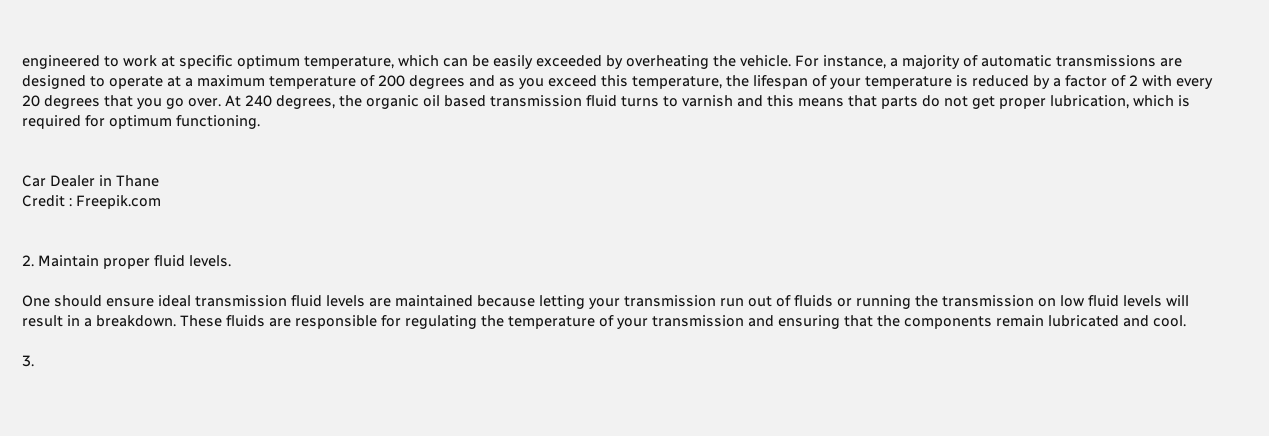engineered to work at specific optimum temperature, which can be easily exceeded by overheating the vehicle. For instance, a majority of automatic transmissions are designed to operate at a maximum temperature of 200 degrees and as you exceed this temperature, the lifespan of your temperature is reduced by a factor of 2 with every 20 degrees that you go over. At 240 degrees, the organic oil based transmission fluid turns to varnish and this means that parts do not get proper lubrication, which is required for optimum functioning.


Car Dealer in Thane
Credit : Freepik.com


2. Maintain proper fluid levels.

One should ensure ideal transmission fluid levels are maintained because letting your transmission run out of fluids or running the transmission on low fluid levels will result in a breakdown. These fluids are responsible for regulating the temperature of your transmission and ensuring that the components remain lubricated and cool.

3.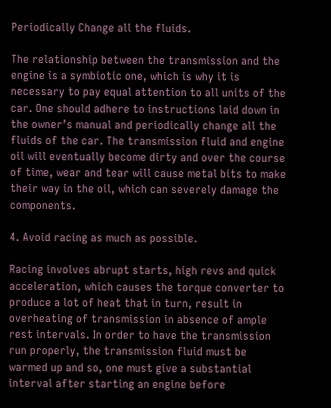Periodically Change all the fluids.

The relationship between the transmission and the engine is a symbiotic one, which is why it is necessary to pay equal attention to all units of the car. One should adhere to instructions laid down in the owner’s manual and periodically change all the fluids of the car. The transmission fluid and engine oil will eventually become dirty and over the course of time, wear and tear will cause metal bits to make their way in the oil, which can severely damage the components.

4. Avoid racing as much as possible.

Racing involves abrupt starts, high revs and quick acceleration, which causes the torque converter to produce a lot of heat that in turn, result in overheating of transmission in absence of ample rest intervals. In order to have the transmission run properly, the transmission fluid must be warmed up and so, one must give a substantial interval after starting an engine before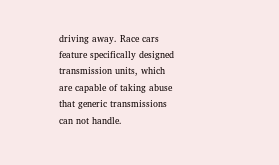driving away. Race cars feature specifically designed transmission units, which are capable of taking abuse that generic transmissions can not handle.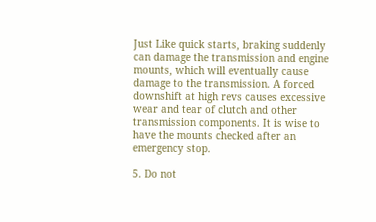Just Like quick starts, braking suddenly can damage the transmission and engine mounts, which will eventually cause damage to the transmission. A forced downshift at high revs causes excessive wear and tear of clutch and other transmission components. It is wise to have the mounts checked after an emergency stop.

5. Do not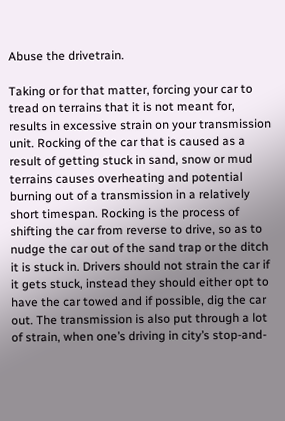Abuse the drivetrain.

Taking or for that matter, forcing your car to tread on terrains that it is not meant for, results in excessive strain on your transmission unit. Rocking of the car that is caused as a result of getting stuck in sand, snow or mud terrains causes overheating and potential burning out of a transmission in a relatively short timespan. Rocking is the process of shifting the car from reverse to drive, so as to nudge the car out of the sand trap or the ditch it is stuck in. Drivers should not strain the car if it gets stuck, instead they should either opt to have the car towed and if possible, dig the car out. The transmission is also put through a lot of strain, when one’s driving in city’s stop-and-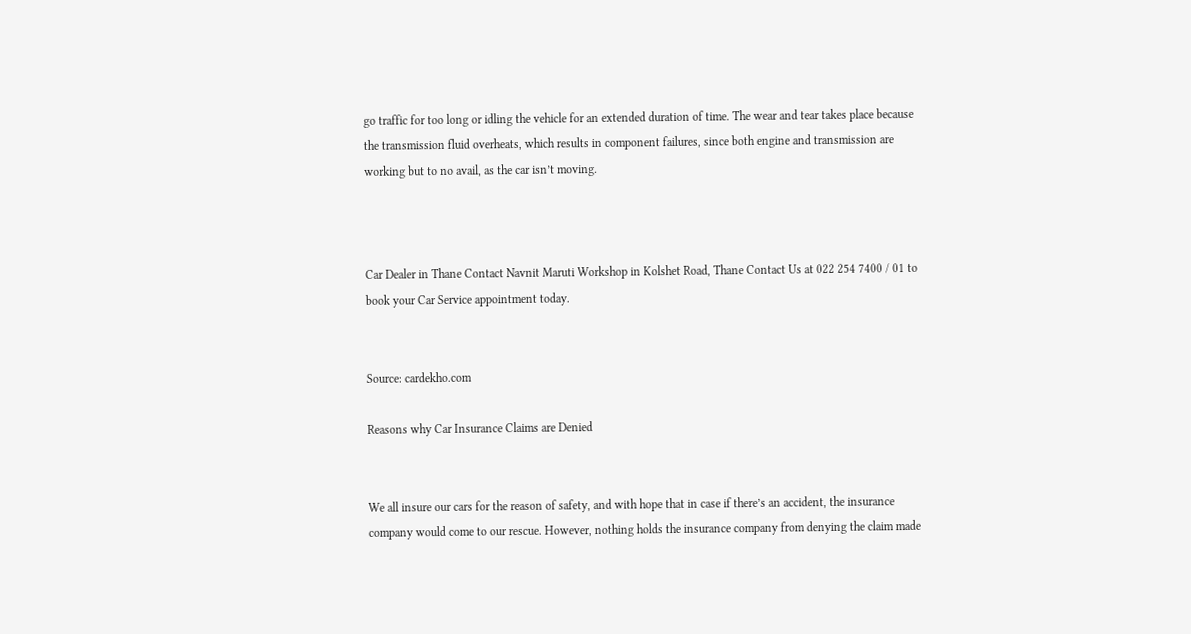go traffic for too long or idling the vehicle for an extended duration of time. The wear and tear takes place because the transmission fluid overheats, which results in component failures, since both engine and transmission are working but to no avail, as the car isn’t moving.



Car Dealer in Thane Contact Navnit Maruti Workshop in Kolshet Road, Thane Contact Us at 022 254 7400 / 01 to book your Car Service appointment today.


Source: cardekho.com

Reasons why Car Insurance Claims are Denied


We all insure our cars for the reason of safety, and with hope that in case if there’s an accident, the insurance company would come to our rescue. However, nothing holds the insurance company from denying the claim made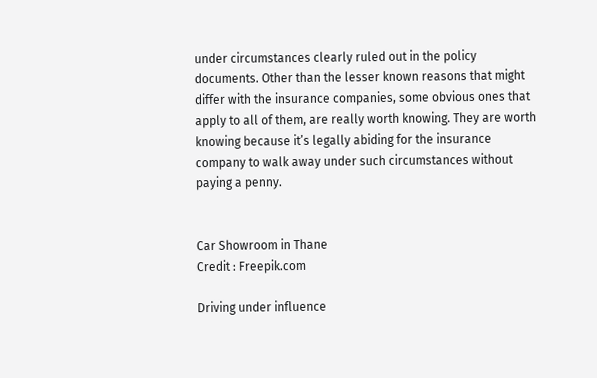under circumstances clearly ruled out in the policy documents. Other than the lesser known reasons that might differ with the insurance companies, some obvious ones that apply to all of them, are really worth knowing. They are worth knowing because it’s legally abiding for the insurance company to walk away under such circumstances without paying a penny.


Car Showroom in Thane
Credit : Freepik.com

Driving under influence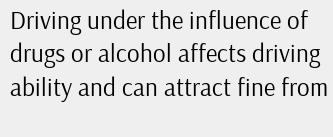Driving under the influence of drugs or alcohol affects driving ability and can attract fine from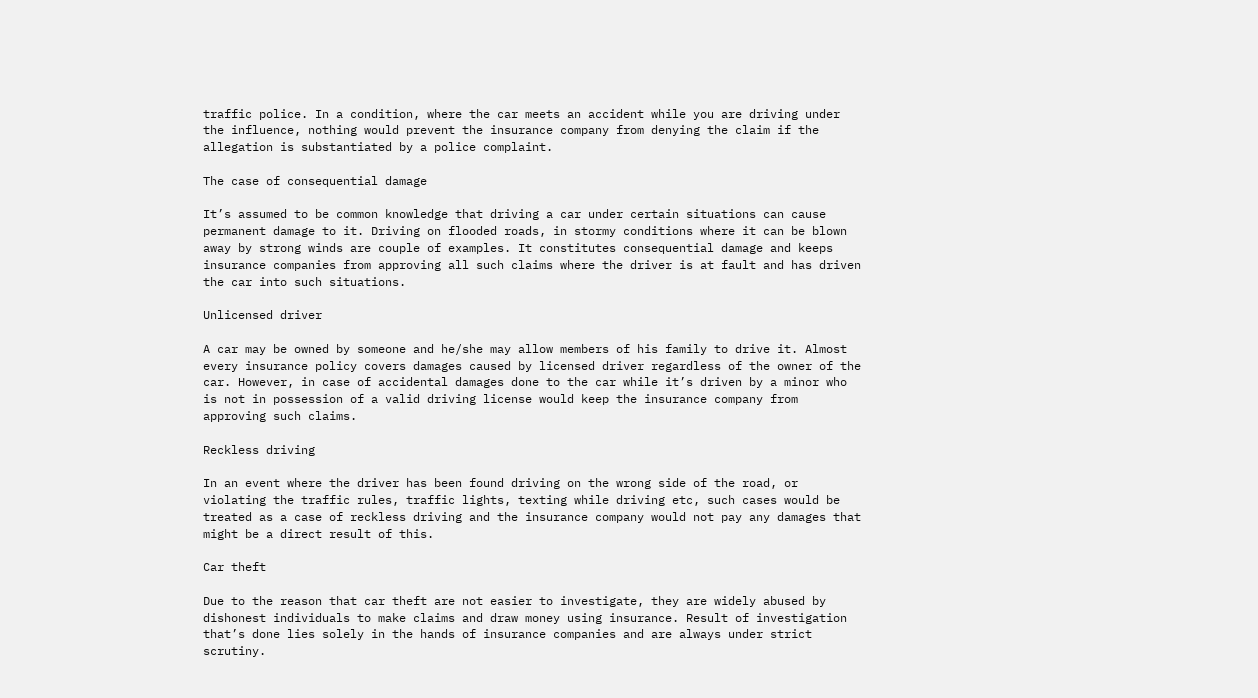traffic police. In a condition, where the car meets an accident while you are driving under the influence, nothing would prevent the insurance company from denying the claim if the allegation is substantiated by a police complaint.

The case of consequential damage

It’s assumed to be common knowledge that driving a car under certain situations can cause permanent damage to it. Driving on flooded roads, in stormy conditions where it can be blown away by strong winds are couple of examples. It constitutes consequential damage and keeps insurance companies from approving all such claims where the driver is at fault and has driven the car into such situations.

Unlicensed driver

A car may be owned by someone and he/she may allow members of his family to drive it. Almost every insurance policy covers damages caused by licensed driver regardless of the owner of the car. However, in case of accidental damages done to the car while it’s driven by a minor who is not in possession of a valid driving license would keep the insurance company from approving such claims.

Reckless driving

In an event where the driver has been found driving on the wrong side of the road, or violating the traffic rules, traffic lights, texting while driving etc, such cases would be treated as a case of reckless driving and the insurance company would not pay any damages that might be a direct result of this.

Car theft

Due to the reason that car theft are not easier to investigate, they are widely abused by dishonest individuals to make claims and draw money using insurance. Result of investigation that’s done lies solely in the hands of insurance companies and are always under strict scrutiny.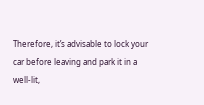Therefore, it’s advisable to lock your car before leaving and park it in a well-lit,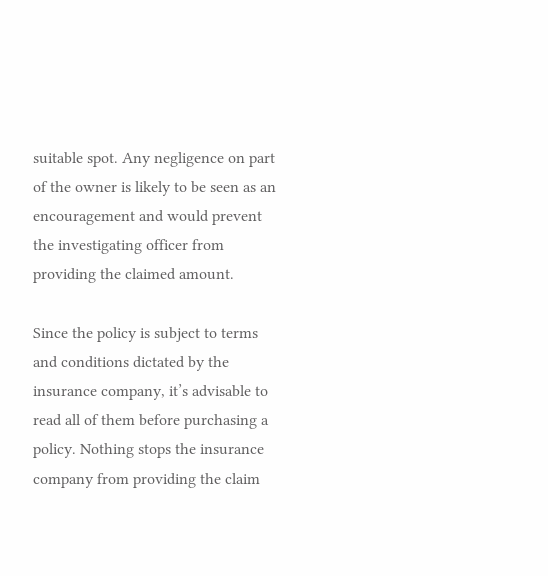suitable spot. Any negligence on part of the owner is likely to be seen as an encouragement and would prevent the investigating officer from providing the claimed amount.

Since the policy is subject to terms and conditions dictated by the insurance company, it’s advisable to read all of them before purchasing a policy. Nothing stops the insurance company from providing the claim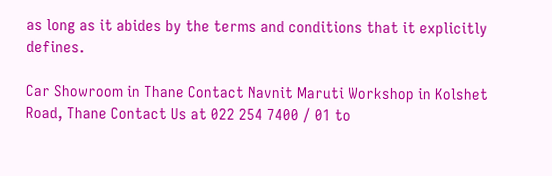as long as it abides by the terms and conditions that it explicitly defines.

Car Showroom in Thane Contact Navnit Maruti Workshop in Kolshet Road, Thane Contact Us at 022 254 7400 / 01 to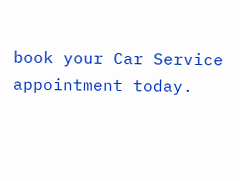book your Car Service appointment today.